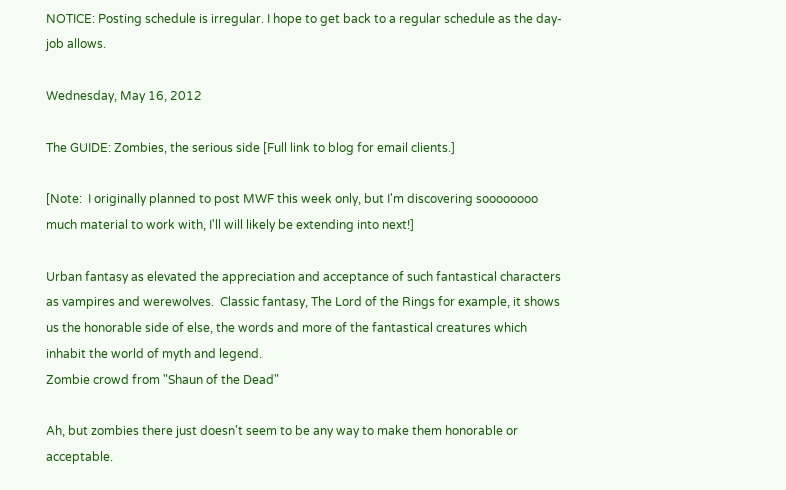NOTICE: Posting schedule is irregular. I hope to get back to a regular schedule as the day-job allows.

Wednesday, May 16, 2012

The GUIDE: Zombies, the serious side [Full link to blog for email clients.]

[Note:  I originally planned to post MWF this week only, but I'm discovering soooooooo much material to work with, I'll will likely be extending into next!]

Urban fantasy as elevated the appreciation and acceptance of such fantastical characters as vampires and werewolves.  Classic fantasy, The Lord of the Rings for example, it shows us the honorable side of else, the words and more of the fantastical creatures which inhabit the world of myth and legend.
Zombie crowd from "Shaun of the Dead"

Ah, but zombies there just doesn't seem to be any way to make them honorable or acceptable.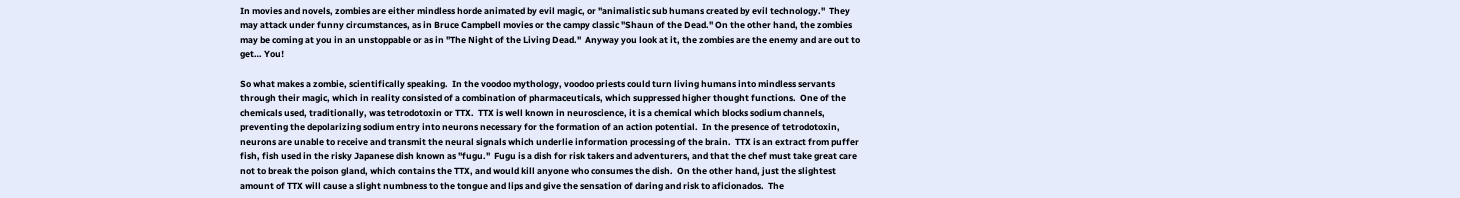In movies and novels, zombies are either mindless horde animated by evil magic, or "animalistic sub humans created by evil technology."  They may attack under funny circumstances, as in Bruce Campbell movies or the campy classic "Shaun of the Dead." On the other hand, the zombies may be coming at you in an unstoppable or as in "The Night of the Living Dead."  Anyway you look at it, the zombies are the enemy and are out to get… You!

So what makes a zombie, scientifically speaking.  In the voodoo mythology, voodoo priests could turn living humans into mindless servants through their magic, which in reality consisted of a combination of pharmaceuticals, which suppressed higher thought functions.  One of the chemicals used, traditionally, was tetrodotoxin or TTX.  TTX is well known in neuroscience, it is a chemical which blocks sodium channels, preventing the depolarizing sodium entry into neurons necessary for the formation of an action potential.  In the presence of tetrodotoxin, neurons are unable to receive and transmit the neural signals which underlie information processing of the brain.  TTX is an extract from puffer fish, fish used in the risky Japanese dish known as "fugu."  Fugu is a dish for risk takers and adventurers, and that the chef must take great care not to break the poison gland, which contains the TTX, and would kill anyone who consumes the dish.  On the other hand, just the slightest amount of TTX will cause a slight numbness to the tongue and lips and give the sensation of daring and risk to aficionados.  The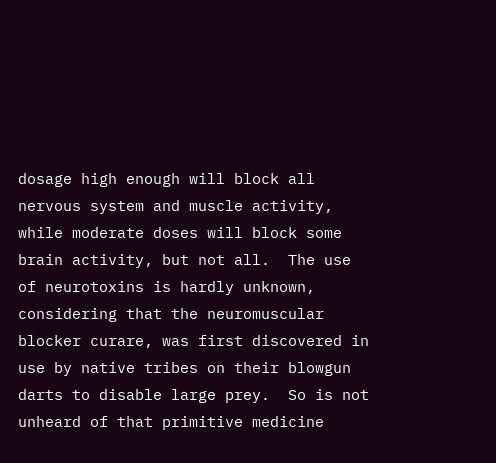dosage high enough will block all nervous system and muscle activity, while moderate doses will block some brain activity, but not all.  The use of neurotoxins is hardly unknown, considering that the neuromuscular blocker curare, was first discovered in use by native tribes on their blowgun darts to disable large prey.  So is not unheard of that primitive medicine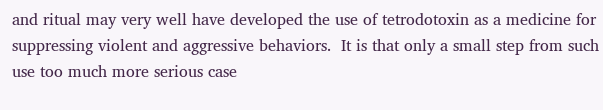and ritual may very well have developed the use of tetrodotoxin as a medicine for suppressing violent and aggressive behaviors.  It is that only a small step from such use too much more serious case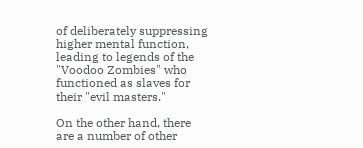of deliberately suppressing higher mental function, leading to legends of the "Voodoo Zombies" who functioned as slaves for their "evil masters."

On the other hand, there are a number of other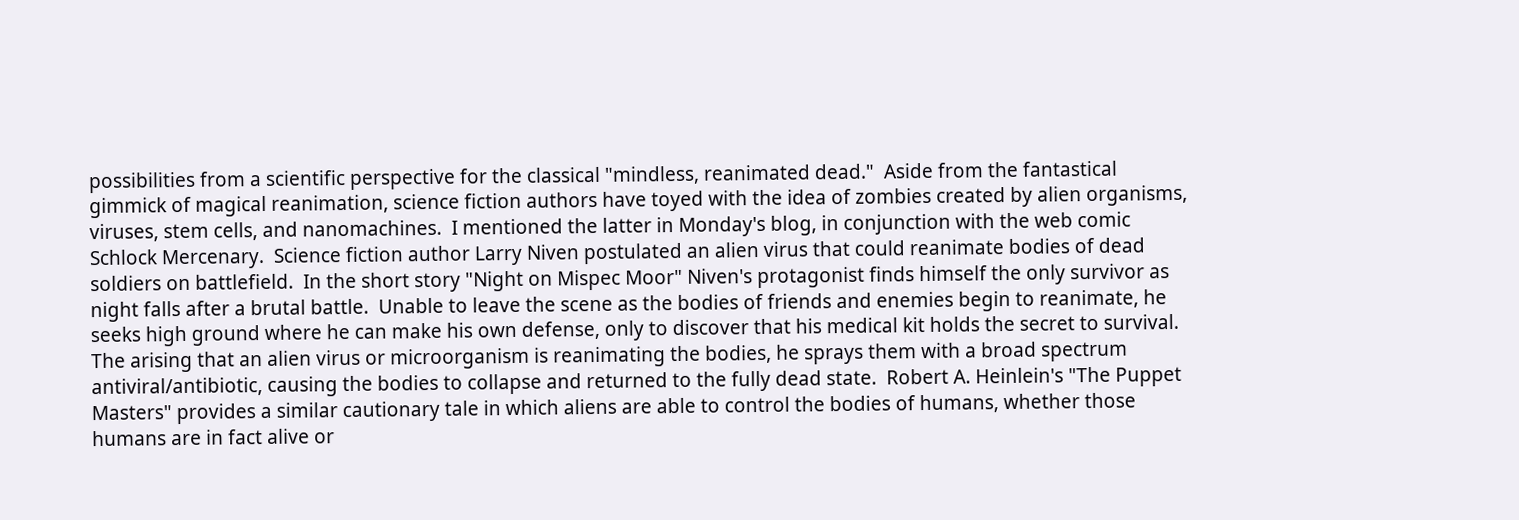possibilities from a scientific perspective for the classical "mindless, reanimated dead."  Aside from the fantastical gimmick of magical reanimation, science fiction authors have toyed with the idea of zombies created by alien organisms, viruses, stem cells, and nanomachines.  I mentioned the latter in Monday's blog, in conjunction with the web comic Schlock Mercenary.  Science fiction author Larry Niven postulated an alien virus that could reanimate bodies of dead soldiers on battlefield.  In the short story "Night on Mispec Moor" Niven's protagonist finds himself the only survivor as night falls after a brutal battle.  Unable to leave the scene as the bodies of friends and enemies begin to reanimate, he seeks high ground where he can make his own defense, only to discover that his medical kit holds the secret to survival.  The arising that an alien virus or microorganism is reanimating the bodies, he sprays them with a broad spectrum antiviral/antibiotic, causing the bodies to collapse and returned to the fully dead state.  Robert A. Heinlein's "The Puppet Masters" provides a similar cautionary tale in which aliens are able to control the bodies of humans, whether those humans are in fact alive or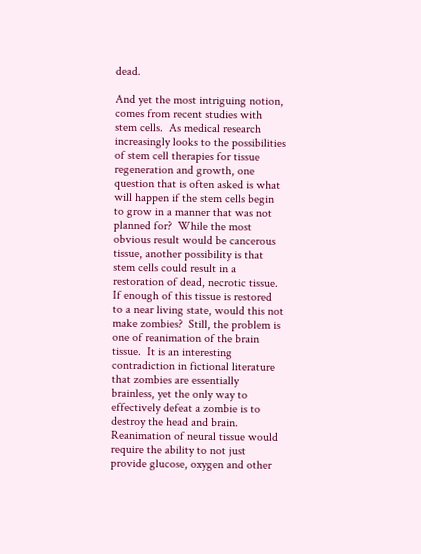dead.

And yet the most intriguing notion, comes from recent studies with stem cells.  As medical research increasingly looks to the possibilities of stem cell therapies for tissue regeneration and growth, one question that is often asked is what will happen if the stem cells begin to grow in a manner that was not planned for?  While the most obvious result would be cancerous tissue, another possibility is that stem cells could result in a restoration of dead, necrotic tissue.  If enough of this tissue is restored to a near living state, would this not make zombies?  Still, the problem is one of reanimation of the brain tissue.  It is an interesting contradiction in fictional literature that zombies are essentially brainless, yet the only way to effectively defeat a zombie is to destroy the head and brain.  Reanimation of neural tissue would require the ability to not just provide glucose, oxygen and other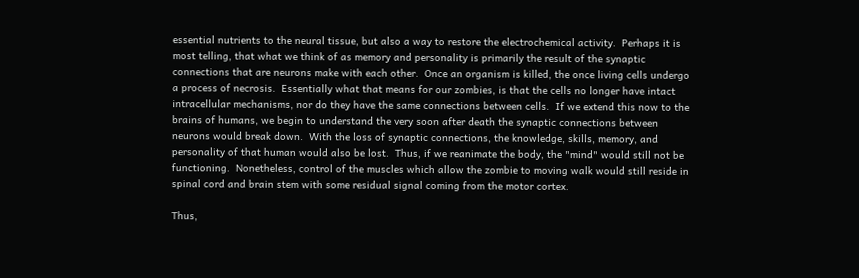essential nutrients to the neural tissue, but also a way to restore the electrochemical activity.  Perhaps it is most telling, that what we think of as memory and personality is primarily the result of the synaptic connections that are neurons make with each other.  Once an organism is killed, the once living cells undergo a process of necrosis.  Essentially what that means for our zombies, is that the cells no longer have intact intracellular mechanisms, nor do they have the same connections between cells.  If we extend this now to the brains of humans, we begin to understand the very soon after death the synaptic connections between neurons would break down.  With the loss of synaptic connections, the knowledge, skills, memory, and personality of that human would also be lost.  Thus, if we reanimate the body, the "mind" would still not be functioning.  Nonetheless, control of the muscles which allow the zombie to moving walk would still reside in spinal cord and brain stem with some residual signal coming from the motor cortex.

Thus,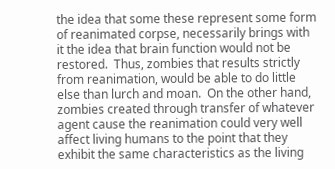the idea that some these represent some form of reanimated corpse, necessarily brings with it the idea that brain function would not be restored.  Thus, zombies that results strictly from reanimation, would be able to do little else than lurch and moan.  On the other hand, zombies created through transfer of whatever agent cause the reanimation could very well affect living humans to the point that they exhibit the same characteristics as the living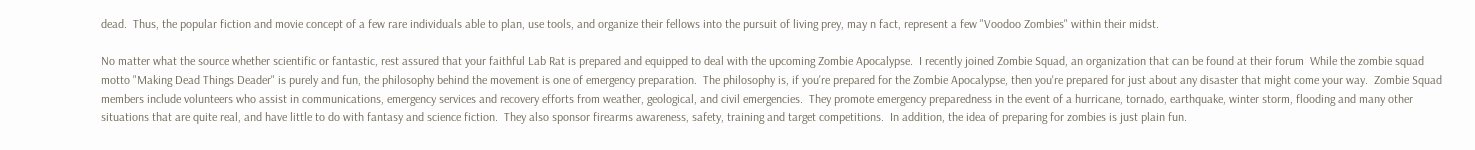dead.  Thus, the popular fiction and movie concept of a few rare individuals able to plan, use tools, and organize their fellows into the pursuit of living prey, may n fact, represent a few "Voodoo Zombies" within their midst.

No matter what the source whether scientific or fantastic, rest assured that your faithful Lab Rat is prepared and equipped to deal with the upcoming Zombie Apocalypse.  I recently joined Zombie Squad, an organization that can be found at their forum  While the zombie squad motto "Making Dead Things Deader" is purely and fun, the philosophy behind the movement is one of emergency preparation.  The philosophy is, if you're prepared for the Zombie Apocalypse, then you're prepared for just about any disaster that might come your way.  Zombie Squad members include volunteers who assist in communications, emergency services and recovery efforts from weather, geological, and civil emergencies.  They promote emergency preparedness in the event of a hurricane, tornado, earthquake, winter storm, flooding and many other situations that are quite real, and have little to do with fantasy and science fiction.  They also sponsor firearms awareness, safety, training and target competitions.  In addition, the idea of preparing for zombies is just plain fun.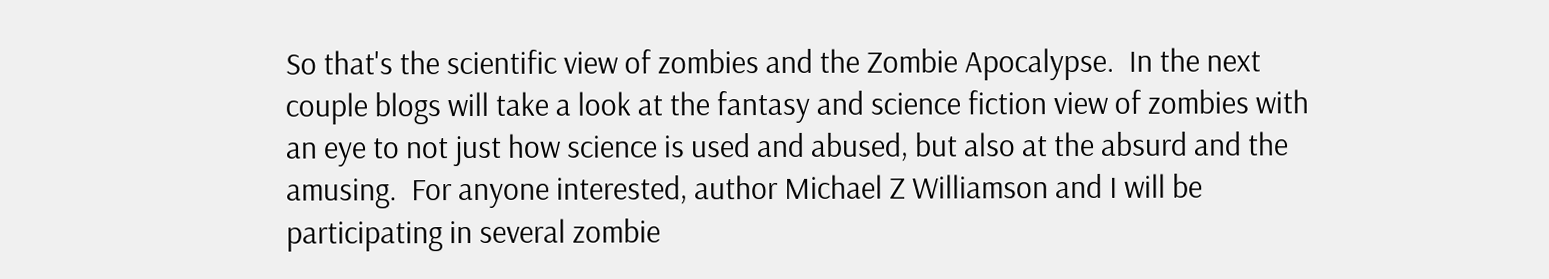So that's the scientific view of zombies and the Zombie Apocalypse.  In the next couple blogs will take a look at the fantasy and science fiction view of zombies with an eye to not just how science is used and abused, but also at the absurd and the amusing.  For anyone interested, author Michael Z Williamson and I will be participating in several zombie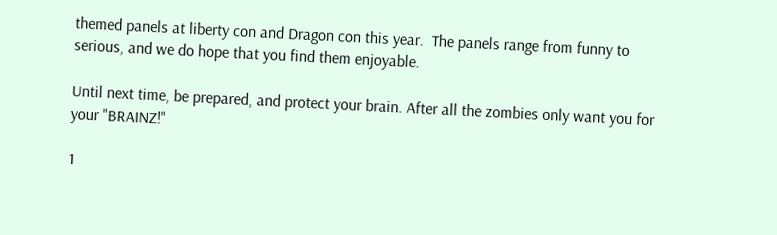themed panels at liberty con and Dragon con this year.  The panels range from funny to serious, and we do hope that you find them enjoyable.

Until next time, be prepared, and protect your brain. After all the zombies only want you for your "BRAINZ!"

1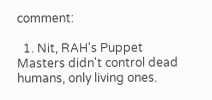comment:

  1. Nit, RAH's Puppet Masters didn't control dead humans, only living ones.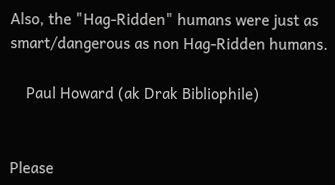Also, the "Hag-Ridden" humans were just as smart/dangerous as non Hag-Ridden humans.

    Paul Howard (ak Drak Bibliophile)


Please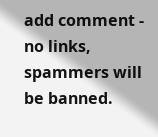add comment - no links, spammers will be banned.